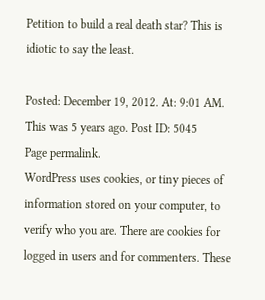Petition to build a real death star? This is idiotic to say the least.

Posted: December 19, 2012. At: 9:01 AM. This was 5 years ago. Post ID: 5045
Page permalink.
WordPress uses cookies, or tiny pieces of information stored on your computer, to verify who you are. There are cookies for logged in users and for commenters. These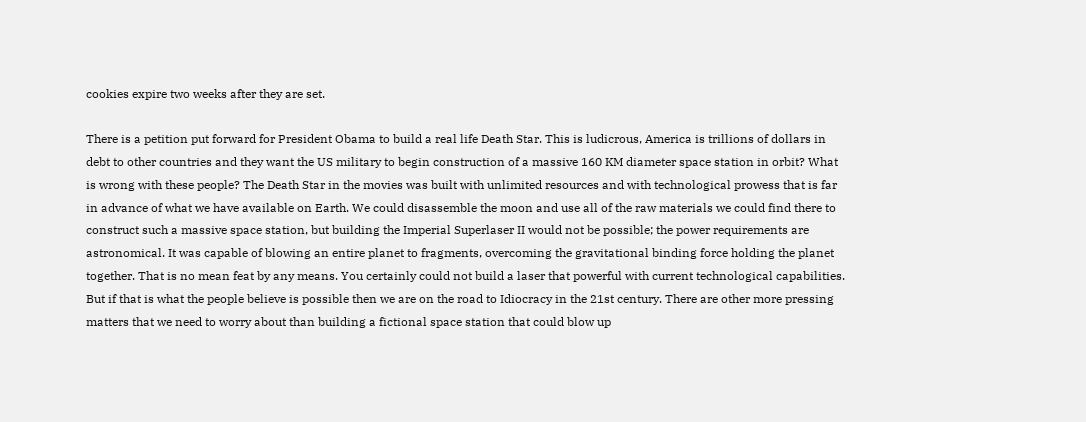cookies expire two weeks after they are set.

There is a petition put forward for President Obama to build a real life Death Star. This is ludicrous, America is trillions of dollars in debt to other countries and they want the US military to begin construction of a massive 160 KM diameter space station in orbit? What is wrong with these people? The Death Star in the movies was built with unlimited resources and with technological prowess that is far in advance of what we have available on Earth. We could disassemble the moon and use all of the raw materials we could find there to construct such a massive space station, but building the Imperial Superlaser II would not be possible; the power requirements are astronomical. It was capable of blowing an entire planet to fragments, overcoming the gravitational binding force holding the planet together. That is no mean feat by any means. You certainly could not build a laser that powerful with current technological capabilities. But if that is what the people believe is possible then we are on the road to Idiocracy in the 21st century. There are other more pressing matters that we need to worry about than building a fictional space station that could blow up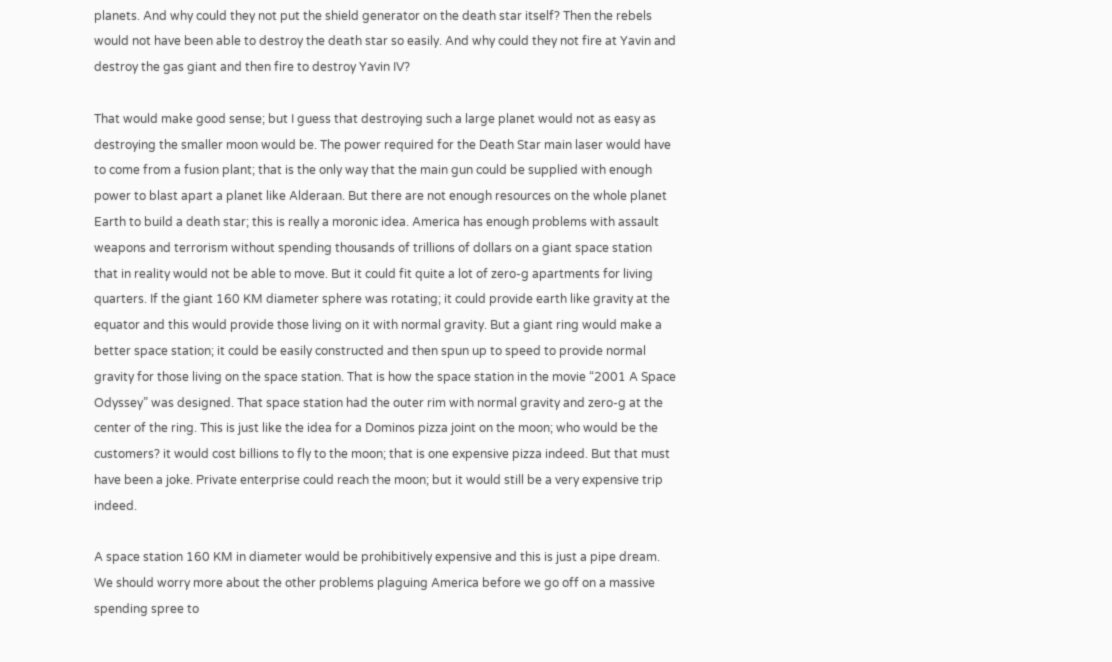planets. And why could they not put the shield generator on the death star itself? Then the rebels would not have been able to destroy the death star so easily. And why could they not fire at Yavin and destroy the gas giant and then fire to destroy Yavin IV?

That would make good sense; but I guess that destroying such a large planet would not as easy as destroying the smaller moon would be. The power required for the Death Star main laser would have to come from a fusion plant; that is the only way that the main gun could be supplied with enough power to blast apart a planet like Alderaan. But there are not enough resources on the whole planet Earth to build a death star; this is really a moronic idea. America has enough problems with assault weapons and terrorism without spending thousands of trillions of dollars on a giant space station that in reality would not be able to move. But it could fit quite a lot of zero-g apartments for living quarters. If the giant 160 KM diameter sphere was rotating; it could provide earth like gravity at the equator and this would provide those living on it with normal gravity. But a giant ring would make a better space station; it could be easily constructed and then spun up to speed to provide normal gravity for those living on the space station. That is how the space station in the movie “2001 A Space Odyssey” was designed. That space station had the outer rim with normal gravity and zero-g at the center of the ring. This is just like the idea for a Dominos pizza joint on the moon; who would be the customers? it would cost billions to fly to the moon; that is one expensive pizza indeed. But that must have been a joke. Private enterprise could reach the moon; but it would still be a very expensive trip indeed.

A space station 160 KM in diameter would be prohibitively expensive and this is just a pipe dream. We should worry more about the other problems plaguing America before we go off on a massive spending spree to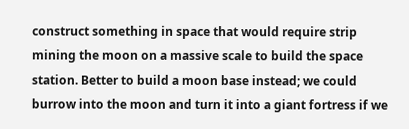construct something in space that would require strip mining the moon on a massive scale to build the space station. Better to build a moon base instead; we could burrow into the moon and turn it into a giant fortress if we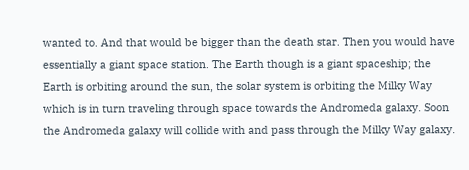wanted to. And that would be bigger than the death star. Then you would have essentially a giant space station. The Earth though is a giant spaceship; the Earth is orbiting around the sun, the solar system is orbiting the Milky Way which is in turn traveling through space towards the Andromeda galaxy. Soon the Andromeda galaxy will collide with and pass through the Milky Way galaxy.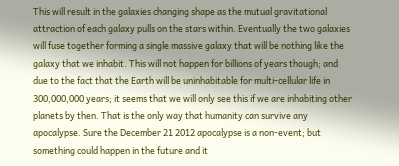This will result in the galaxies changing shape as the mutual gravitational attraction of each galaxy pulls on the stars within. Eventually the two galaxies will fuse together forming a single massive galaxy that will be nothing like the galaxy that we inhabit. This will not happen for billions of years though; and due to the fact that the Earth will be uninhabitable for multi-cellular life in 300,000,000 years; it seems that we will only see this if we are inhabiting other planets by then. That is the only way that humanity can survive any apocalypse. Sure the December 21 2012 apocalypse is a non-event; but something could happen in the future and it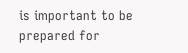is important to be prepared for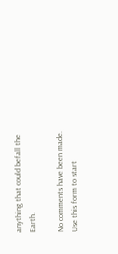anything that could befall the Earth.

No comments have been made. Use this form to start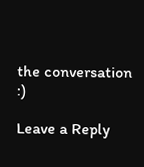the conversation :)

Leave a Reply